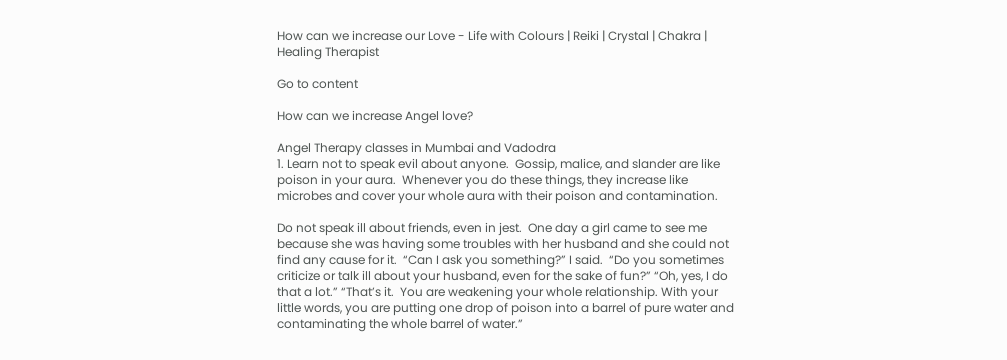How can we increase our Love - Life with Colours | Reiki | Crystal | Chakra | Healing Therapist

Go to content

How can we increase Angel love?

Angel Therapy classes in Mumbai and Vadodra
1. Learn not to speak evil about anyone.  Gossip, malice, and slander are like poison in your aura.  Whenever you do these things, they increase like microbes and cover your whole aura with their poison and contamination.

Do not speak ill about friends, even in jest.  One day a girl came to see me because she was having some troubles with her husband and she could not find any cause for it.  “Can I ask you something?” I said.  “Do you sometimes criticize or talk ill about your husband, even for the sake of fun?” “Oh, yes, I do that a lot.” “That’s it.  You are weakening your whole relationship. With your little words, you are putting one drop of poison into a barrel of pure water and contaminating the whole barrel of water.”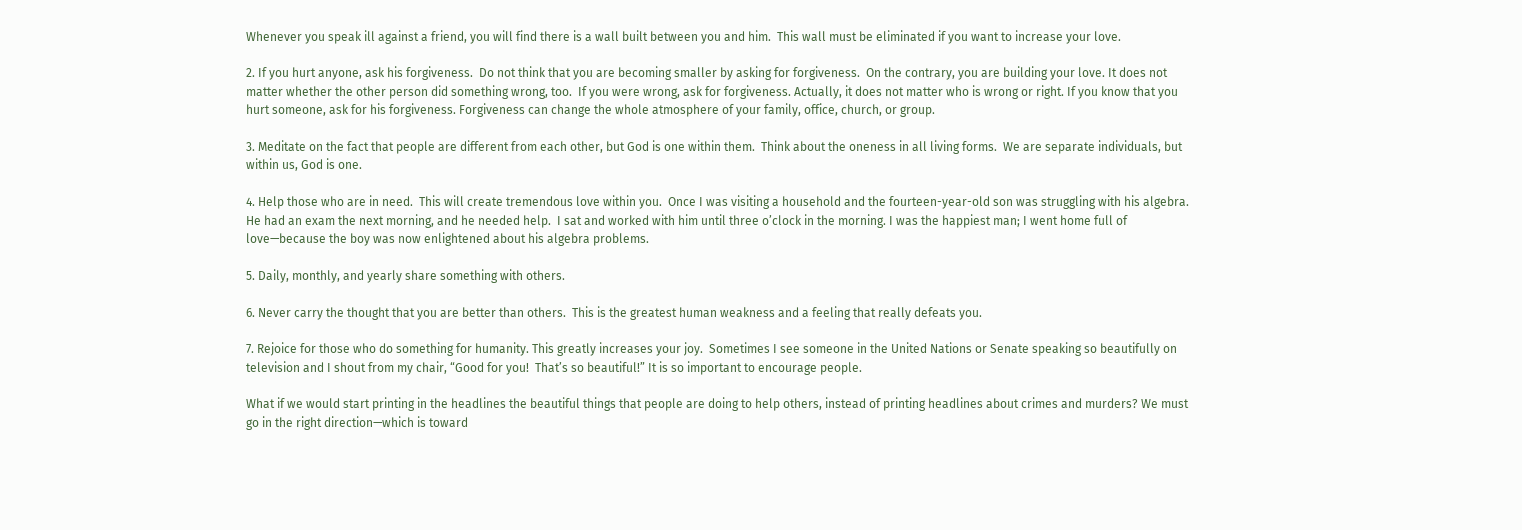Whenever you speak ill against a friend, you will find there is a wall built between you and him.  This wall must be eliminated if you want to increase your love.

2. If you hurt anyone, ask his forgiveness.  Do not think that you are becoming smaller by asking for forgiveness.  On the contrary, you are building your love. It does not matter whether the other person did something wrong, too.  If you were wrong, ask for forgiveness. Actually, it does not matter who is wrong or right. If you know that you hurt someone, ask for his forgiveness. Forgiveness can change the whole atmosphere of your family, office, church, or group.

3. Meditate on the fact that people are different from each other, but God is one within them.  Think about the oneness in all living forms.  We are separate individuals, but within us, God is one.

4. Help those who are in need.  This will create tremendous love within you.  Once I was visiting a household and the fourteen-year-old son was struggling with his algebra.  He had an exam the next morning, and he needed help.  I sat and worked with him until three o’clock in the morning. I was the happiest man; I went home full of love—because the boy was now enlightened about his algebra problems.

5. Daily, monthly, and yearly share something with others.

6. Never carry the thought that you are better than others.  This is the greatest human weakness and a feeling that really defeats you.

7. Rejoice for those who do something for humanity. This greatly increases your joy.  Sometimes I see someone in the United Nations or Senate speaking so beautifully on television and I shout from my chair, “Good for you!  That’s so beautiful!” It is so important to encourage people.

What if we would start printing in the headlines the beautiful things that people are doing to help others, instead of printing headlines about crimes and murders? We must go in the right direction—which is toward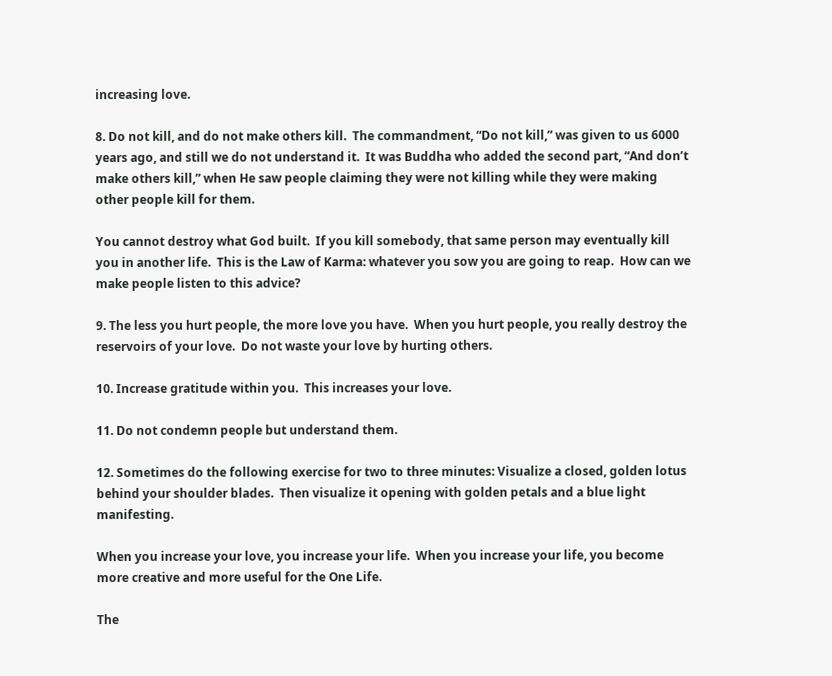increasing love.

8. Do not kill, and do not make others kill.  The commandment, “Do not kill,” was given to us 6000 years ago, and still we do not understand it.  It was Buddha who added the second part, “And don’t make others kill,” when He saw people claiming they were not killing while they were making other people kill for them.

You cannot destroy what God built.  If you kill somebody, that same person may eventually kill you in another life.  This is the Law of Karma: whatever you sow you are going to reap.  How can we make people listen to this advice?

9. The less you hurt people, the more love you have.  When you hurt people, you really destroy the reservoirs of your love.  Do not waste your love by hurting others.

10. Increase gratitude within you.  This increases your love.

11. Do not condemn people but understand them.

12. Sometimes do the following exercise for two to three minutes: Visualize a closed, golden lotus behind your shoulder blades.  Then visualize it opening with golden petals and a blue light manifesting.

When you increase your love, you increase your life.  When you increase your life, you become more creative and more useful for the One Life.

The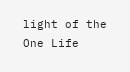light of the One Life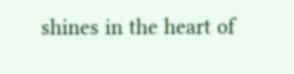shines in the heart of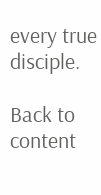every true disciple.

Back to content